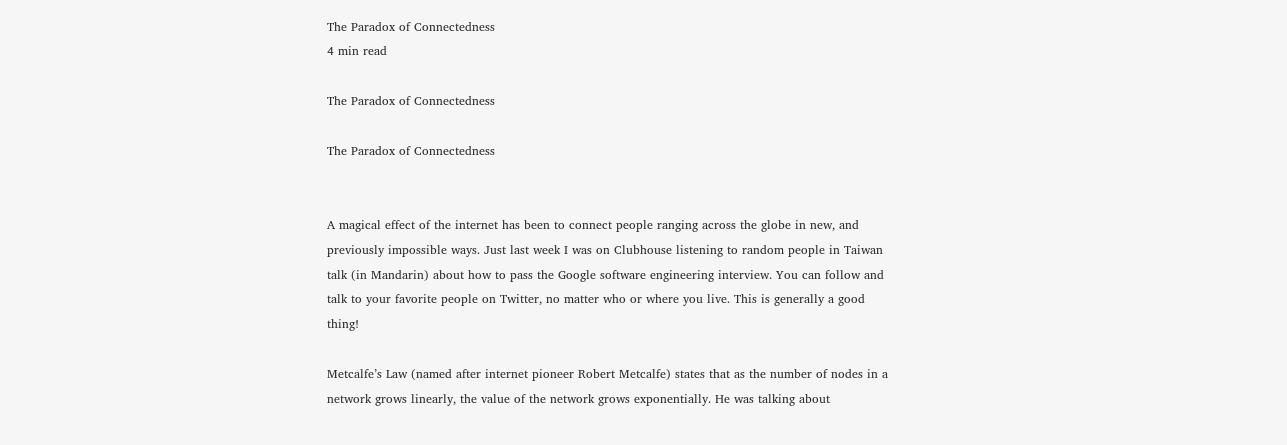The Paradox of Connectedness
4 min read

The Paradox of Connectedness

The Paradox of Connectedness


A magical effect of the internet has been to connect people ranging across the globe in new, and previously impossible ways. Just last week I was on Clubhouse listening to random people in Taiwan talk (in Mandarin) about how to pass the Google software engineering interview. You can follow and talk to your favorite people on Twitter, no matter who or where you live. This is generally a good thing!

Metcalfe’s Law (named after internet pioneer Robert Metcalfe) states that as the number of nodes in a network grows linearly, the value of the network grows exponentially. He was talking about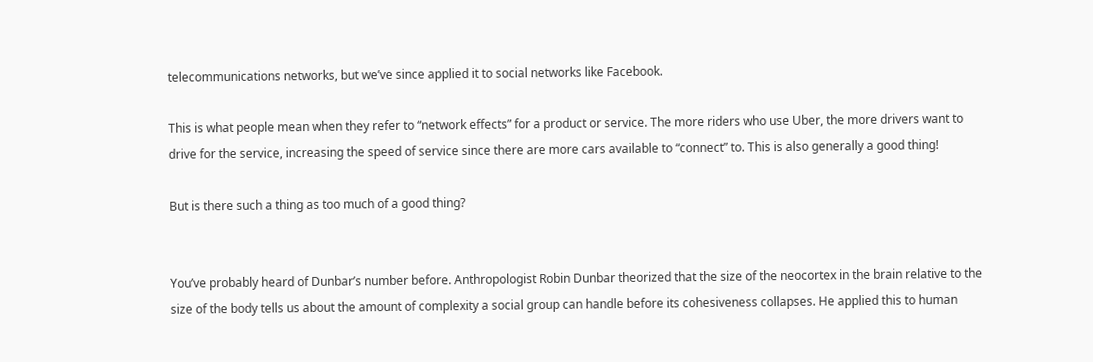telecommunications networks, but we’ve since applied it to social networks like Facebook.

This is what people mean when they refer to “network effects” for a product or service. The more riders who use Uber, the more drivers want to drive for the service, increasing the speed of service since there are more cars available to “connect” to. This is also generally a good thing!

But is there such a thing as too much of a good thing?


You’ve probably heard of Dunbar’s number before. Anthropologist Robin Dunbar theorized that the size of the neocortex in the brain relative to the size of the body tells us about the amount of complexity a social group can handle before its cohesiveness collapses. He applied this to human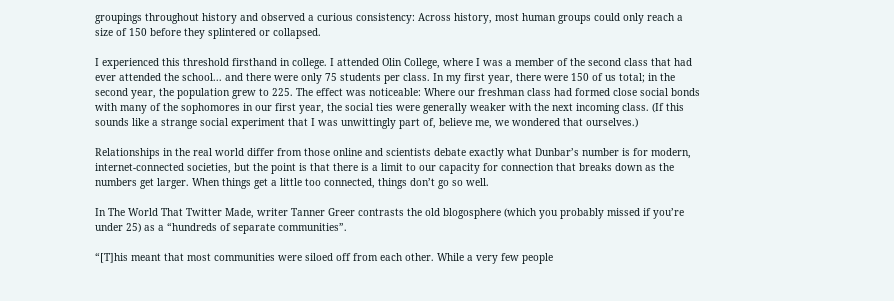groupings throughout history and observed a curious consistency: Across history, most human groups could only reach a size of 150 before they splintered or collapsed.

I experienced this threshold firsthand in college. I attended Olin College, where I was a member of the second class that had ever attended the school... and there were only 75 students per class. In my first year, there were 150 of us total; in the second year, the population grew to 225. The effect was noticeable: Where our freshman class had formed close social bonds with many of the sophomores in our first year, the social ties were generally weaker with the next incoming class. (If this sounds like a strange social experiment that I was unwittingly part of, believe me, we wondered that ourselves.)

Relationships in the real world differ from those online and scientists debate exactly what Dunbar’s number is for modern, internet-connected societies, but the point is that there is a limit to our capacity for connection that breaks down as the numbers get larger. When things get a little too connected, things don’t go so well.

In The World That Twitter Made, writer Tanner Greer contrasts the old blogosphere (which you probably missed if you’re under 25) as a “hundreds of separate communities”.

“[T]his meant that most communities were siloed off from each other. While a very few people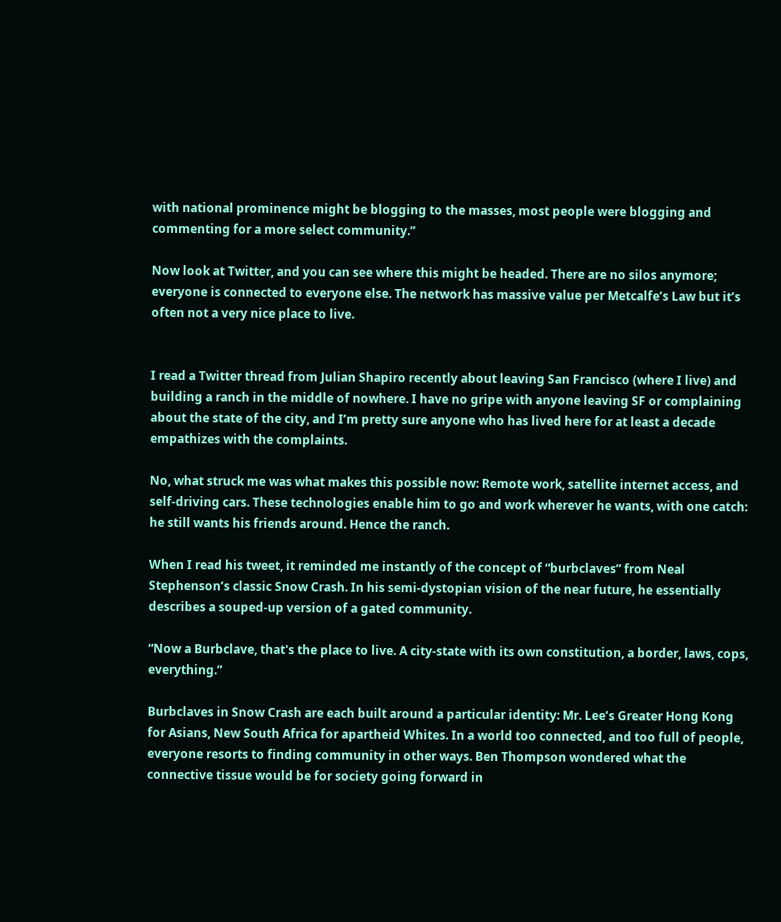with national prominence might be blogging to the masses, most people were blogging and commenting for a more select community.”

Now look at Twitter, and you can see where this might be headed. There are no silos anymore; everyone is connected to everyone else. The network has massive value per Metcalfe’s Law but it’s often not a very nice place to live.


I read a Twitter thread from Julian Shapiro recently about leaving San Francisco (where I live) and building a ranch in the middle of nowhere. I have no gripe with anyone leaving SF or complaining about the state of the city, and I’m pretty sure anyone who has lived here for at least a decade empathizes with the complaints.

No, what struck me was what makes this possible now: Remote work, satellite internet access, and self-driving cars. These technologies enable him to go and work wherever he wants, with one catch: he still wants his friends around. Hence the ranch.

When I read his tweet, it reminded me instantly of the concept of “burbclaves” from Neal Stephenson’s classic Snow Crash. In his semi-dystopian vision of the near future, he essentially describes a souped-up version of a gated community.

“Now a Burbclave, that's the place to live. A city-state with its own constitution, a border, laws, cops, everything.”

Burbclaves in Snow Crash are each built around a particular identity: Mr. Lee’s Greater Hong Kong for Asians, New South Africa for apartheid Whites. In a world too connected, and too full of people, everyone resorts to finding community in other ways. Ben Thompson wondered what the connective tissue would be for society going forward in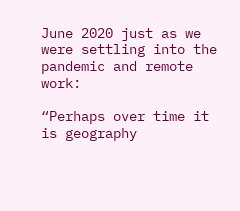June 2020 just as we were settling into the pandemic and remote work:

“Perhaps over time it is geography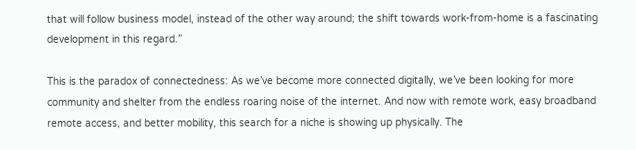that will follow business model, instead of the other way around; the shift towards work-from-home is a fascinating development in this regard.”

This is the paradox of connectedness: As we’ve become more connected digitally, we’ve been looking for more community and shelter from the endless roaring noise of the internet. And now with remote work, easy broadband remote access, and better mobility, this search for a niche is showing up physically. The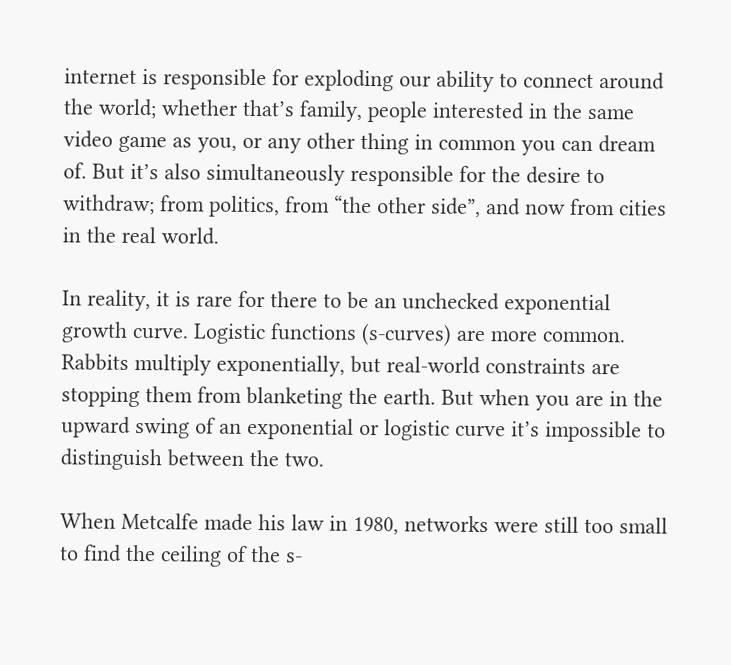internet is responsible for exploding our ability to connect around the world; whether that’s family, people interested in the same video game as you, or any other thing in common you can dream of. But it’s also simultaneously responsible for the desire to withdraw; from politics, from “the other side”, and now from cities in the real world.

In reality, it is rare for there to be an unchecked exponential growth curve. Logistic functions (s-curves) are more common. Rabbits multiply exponentially, but real-world constraints are stopping them from blanketing the earth. But when you are in the upward swing of an exponential or logistic curve it’s impossible to distinguish between the two.

When Metcalfe made his law in 1980, networks were still too small to find the ceiling of the s-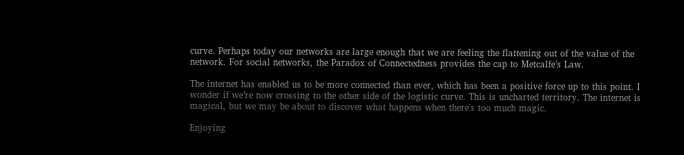curve. Perhaps today our networks are large enough that we are feeling the flattening out of the value of the network. For social networks, the Paradox of Connectedness provides the cap to Metcalfe’s Law.

The internet has enabled us to be more connected than ever, which has been a positive force up to this point. I wonder if we’re now crossing to the other side of the logistic curve. This is uncharted territory. The internet is magical, but we may be about to discover what happens when there's too much magic.

Enjoying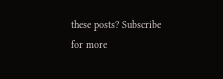these posts? Subscribe for more